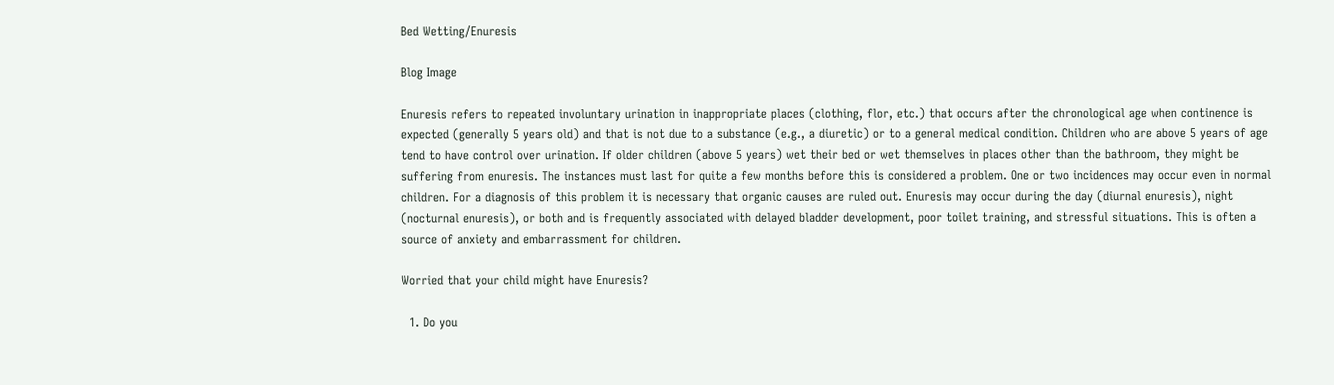Bed Wetting/Enuresis

Blog Image

Enuresis refers to repeated involuntary urination in inappropriate places (clothing, flor, etc.) that occurs after the chronological age when continence is expected (generally 5 years old) and that is not due to a substance (e.g., a diuretic) or to a general medical condition. Children who are above 5 years of age tend to have control over urination. If older children (above 5 years) wet their bed or wet themselves in places other than the bathroom, they might be suffering from enuresis. The instances must last for quite a few months before this is considered a problem. One or two incidences may occur even in normal children. For a diagnosis of this problem it is necessary that organic causes are ruled out. Enuresis may occur during the day (diurnal enuresis), night (nocturnal enuresis), or both and is frequently associated with delayed bladder development, poor toilet training, and stressful situations. This is often a source of anxiety and embarrassment for children.

Worried that your child might have Enuresis?

  1. Do you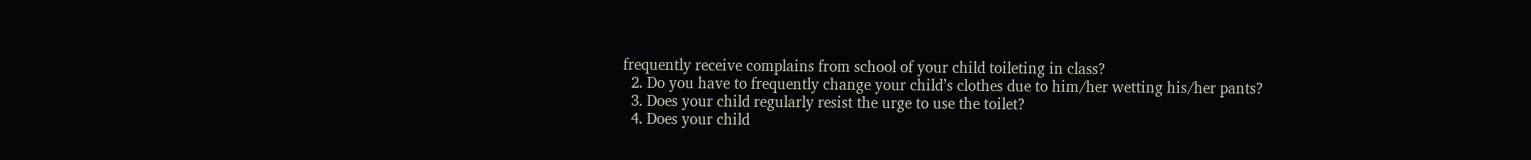frequently receive complains from school of your child toileting in class?
  2. Do you have to frequently change your child’s clothes due to him/her wetting his/her pants?
  3. Does your child regularly resist the urge to use the toilet?
  4. Does your child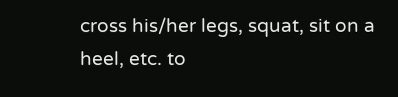cross his/her legs, squat, sit on a heel, etc. to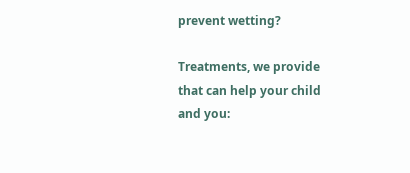prevent wetting?

Treatments, we provide that can help your child and you: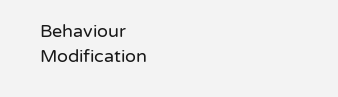Behaviour Modification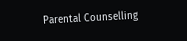Parental Counselling